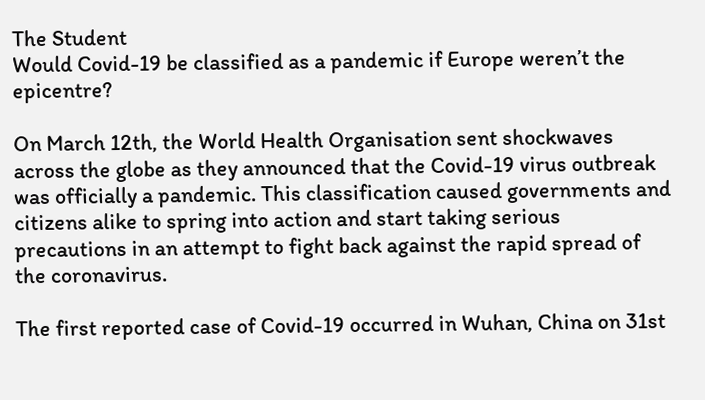The Student
Would Covid-19 be classified as a pandemic if Europe weren’t the epicentre?

On March 12th, the World Health Organisation sent shockwaves across the globe as they announced that the Covid-19 virus outbreak was officially a pandemic. This classification caused governments and citizens alike to spring into action and start taking serious precautions in an attempt to fight back against the rapid spread of the coronavirus.

The first reported case of Covid-19 occurred in Wuhan, China on 31st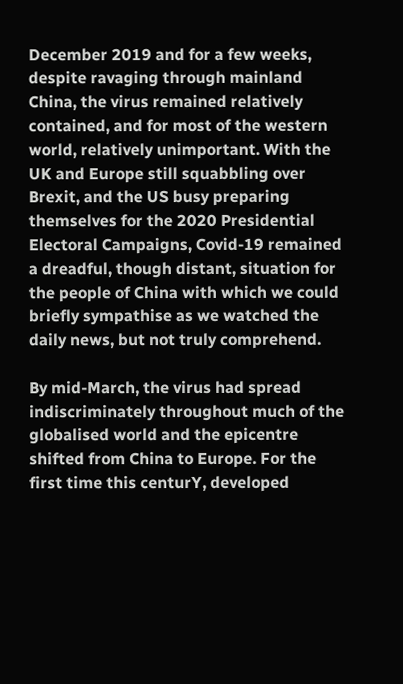December 2019 and for a few weeks, despite ravaging through mainland China, the virus remained relatively contained, and for most of the western world, relatively unimportant. With the UK and Europe still squabbling over Brexit, and the US busy preparing themselves for the 2020 Presidential Electoral Campaigns, Covid-19 remained a dreadful, though distant, situation for the people of China with which we could briefly sympathise as we watched the daily news, but not truly comprehend.

By mid-March, the virus had spread indiscriminately throughout much of the globalised world and the epicentre shifted from China to Europe. For the first time this centurY, developed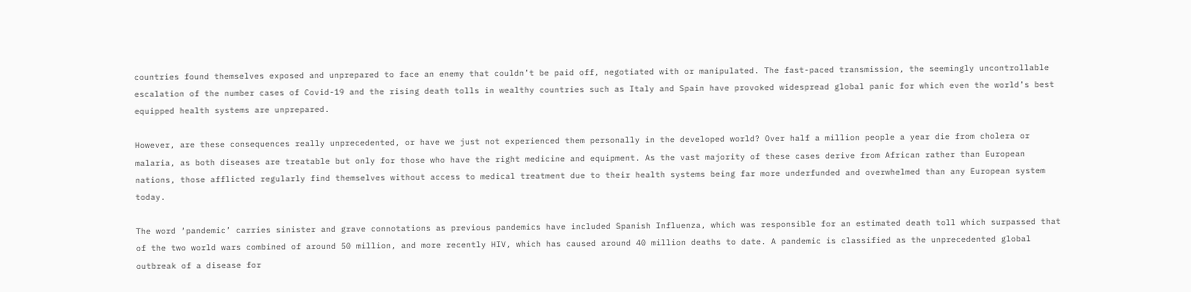countries found themselves exposed and unprepared to face an enemy that couldn’t be paid off, negotiated with or manipulated. The fast-paced transmission, the seemingly uncontrollable escalation of the number cases of Covid-19 and the rising death tolls in wealthy countries such as Italy and Spain have provoked widespread global panic for which even the world’s best equipped health systems are unprepared.

However, are these consequences really unprecedented, or have we just not experienced them personally in the developed world? Over half a million people a year die from cholera or malaria, as both diseases are treatable but only for those who have the right medicine and equipment. As the vast majority of these cases derive from African rather than European nations, those afflicted regularly find themselves without access to medical treatment due to their health systems being far more underfunded and overwhelmed than any European system today.

The word ‘pandemic’ carries sinister and grave connotations as previous pandemics have included Spanish Influenza, which was responsible for an estimated death toll which surpassed that of the two world wars combined of around 50 million, and more recently HIV, which has caused around 40 million deaths to date. A pandemic is classified as the unprecedented global outbreak of a disease for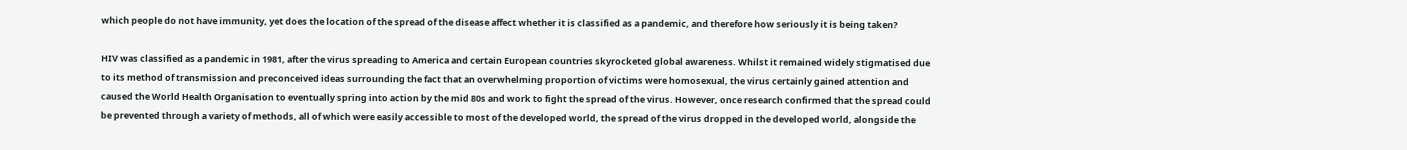which people do not have immunity, yet does the location of the spread of the disease affect whether it is classified as a pandemic, and therefore how seriously it is being taken?

HIV was classified as a pandemic in 1981, after the virus spreading to America and certain European countries skyrocketed global awareness. Whilst it remained widely stigmatised due to its method of transmission and preconceived ideas surrounding the fact that an overwhelming proportion of victims were homosexual, the virus certainly gained attention and caused the World Health Organisation to eventually spring into action by the mid 80s and work to fight the spread of the virus. However, once research confirmed that the spread could be prevented through a variety of methods, all of which were easily accessible to most of the developed world, the spread of the virus dropped in the developed world, alongside the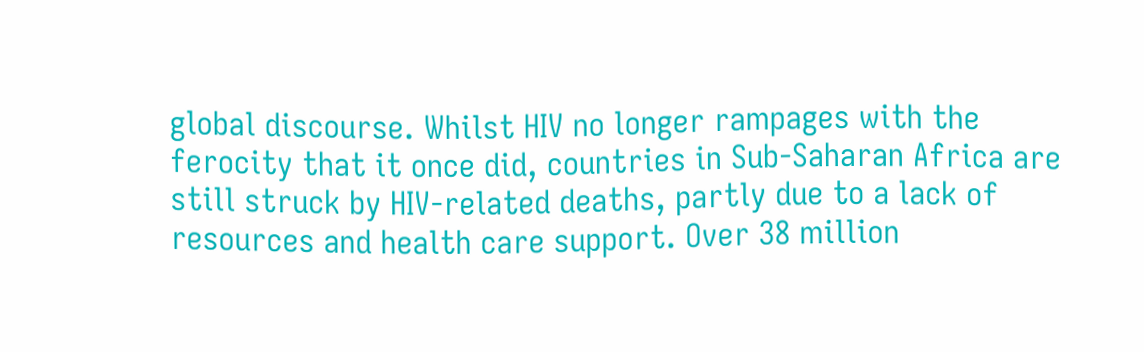global discourse. Whilst HIV no longer rampages with the ferocity that it once did, countries in Sub-Saharan Africa are still struck by HIV-related deaths, partly due to a lack of resources and health care support. Over 38 million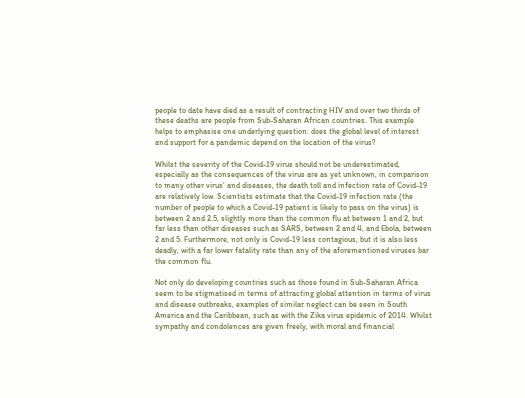people to date have died as a result of contracting HIV and over two thirds of these deaths are people from Sub-Saharan African countries. This example helps to emphasise one underlying question: does the global level of interest and support for a pandemic depend on the location of the virus?

Whilst the severity of the Covid-19 virus should not be underestimated, especially as the consequences of the virus are as yet unknown, in comparison to many other virus’ and diseases, the death toll and infection rate of Covid-19 are relatively low. Scientists estimate that the Covid-19 infection rate (the number of people to which a Covid-19 patient is likely to pass on the virus) is between 2 and 2.5, slightly more than the common flu at between 1 and 2, but far less than other diseases such as SARS, between 2 and 4, and Ebola, between 2 and 5. Furthermore, not only is Covid-19 less contagious, but it is also less deadly, with a far lower fatality rate than any of the aforementioned viruses bar the common flu.

Not only do developing countries such as those found in Sub-Saharan Africa seem to be stigmatised in terms of attracting global attention in terms of virus and disease outbreaks, examples of similar neglect can be seen in South America and the Caribbean, such as with the Zika virus epidemic of 2014. Whilst sympathy and condolences are given freely, with moral and financial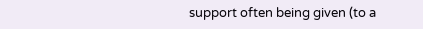support often being given (to a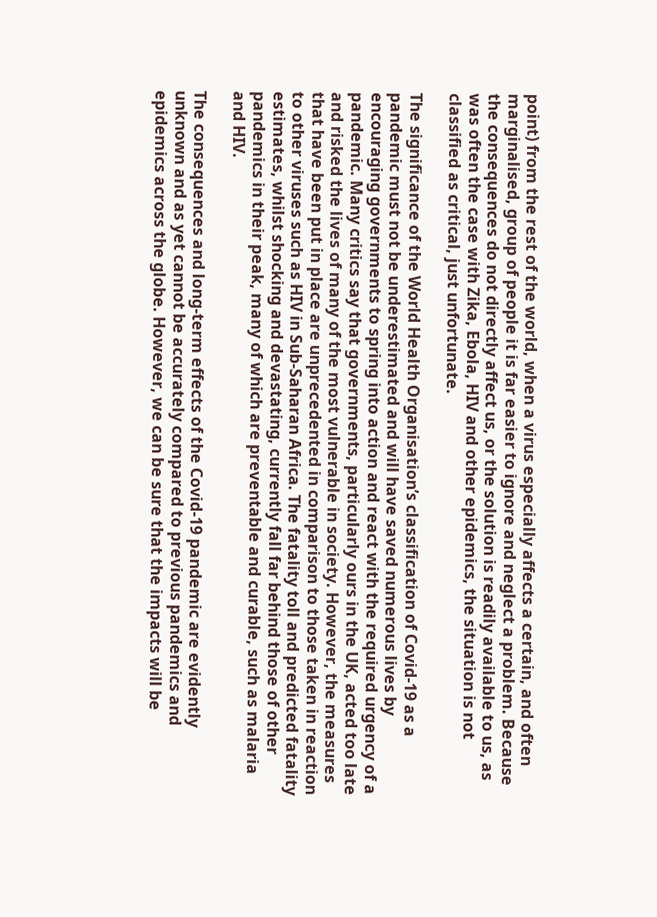point) from the rest of the world, when a virus especially affects a certain, and often marginalised, group of people it is far easier to ignore and neglect a problem. Because the consequences do not directly affect us, or the solution is readily available to us, as was often the case with Zika, Ebola, HIV and other epidemics, the situation is not classified as critical, just unfortunate.

The significance of the World Health Organisation’s classification of Covid-19 as a pandemic must not be underestimated and will have saved numerous lives by encouraging governments to spring into action and react with the required urgency of a pandemic. Many critics say that governments, particularly ours in the UK, acted too late and risked the lives of many of the most vulnerable in society. However, the measures that have been put in place are unprecedented in comparison to those taken in reaction to other viruses such as HIV in Sub-Saharan Africa. The fatality toll and predicted fatality estimates, whilst shocking and devastating, currently fall far behind those of other pandemics in their peak, many of which are preventable and curable, such as malaria and HIV.

The consequences and long-term effects of the Covid-19 pandemic are evidently unknown and as yet cannot be accurately compared to previous pandemics and epidemics across the globe. However, we can be sure that the impacts will be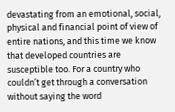devastating from an emotional, social, physical and financial point of view of entire nations, and this time we know that developed countries are susceptible too. For a country who couldn’t get through a conversation without saying the word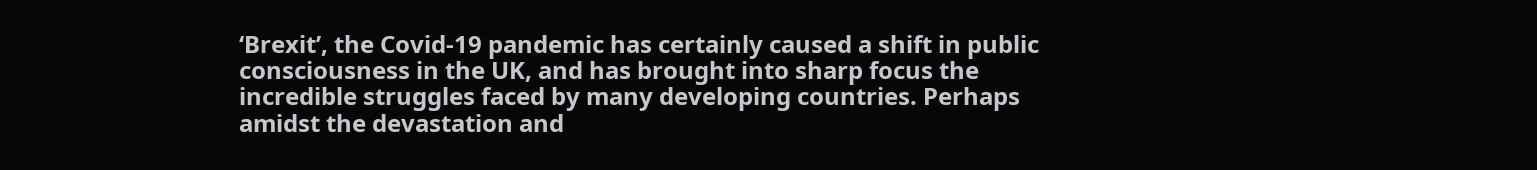‘Brexit’, the Covid-19 pandemic has certainly caused a shift in public consciousness in the UK, and has brought into sharp focus the incredible struggles faced by many developing countries. Perhaps amidst the devastation and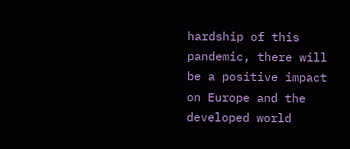hardship of this pandemic, there will be a positive impact on Europe and the developed world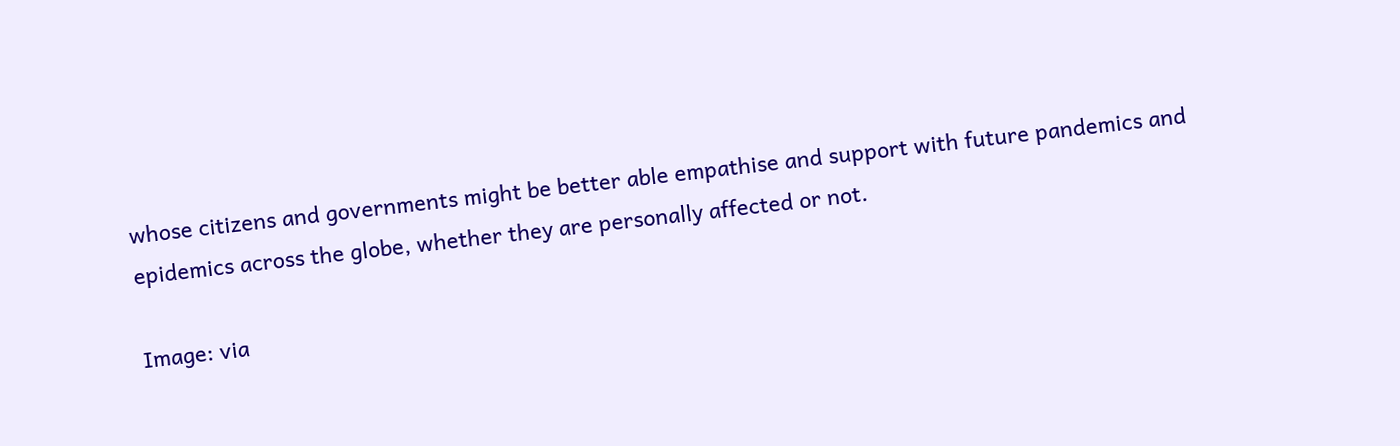whose citizens and governments might be better able empathise and support with future pandemics and epidemics across the globe, whether they are personally affected or not.

Image: via